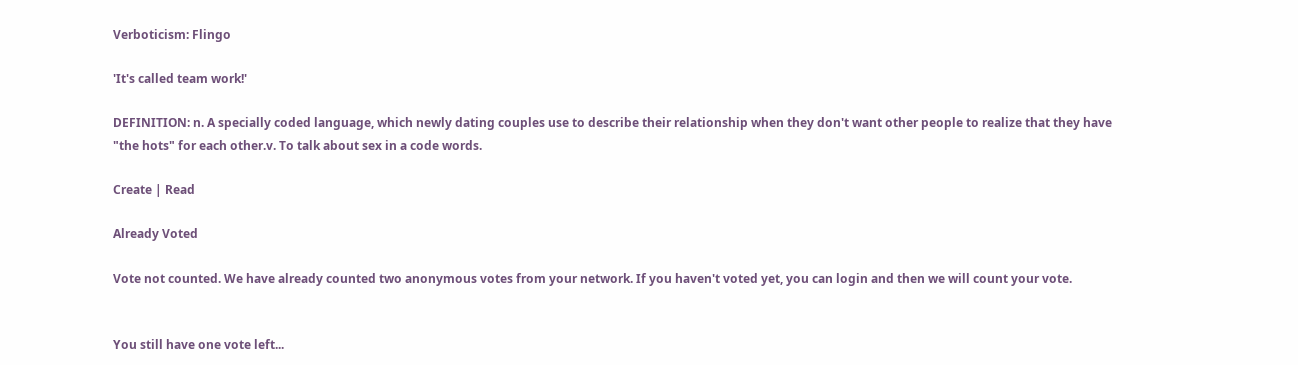Verboticism: Flingo

'It's called team work!'

DEFINITION: n. A specially coded language, which newly dating couples use to describe their relationship when they don't want other people to realize that they have "the hots" for each other.v. To talk about sex in a code words.

Create | Read

Already Voted

Vote not counted. We have already counted two anonymous votes from your network. If you haven't voted yet, you can login and then we will count your vote.


You still have one vote left...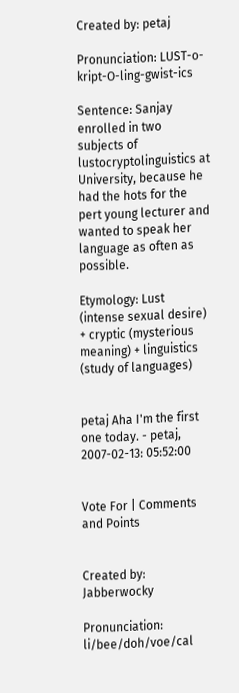Created by: petaj

Pronunciation: LUST-o-kript-O-ling-gwist-ics

Sentence: Sanjay enrolled in two subjects of lustocryptolinguistics at University, because he had the hots for the pert young lecturer and wanted to speak her language as often as possible.

Etymology: Lust (intense sexual desire) + cryptic (mysterious meaning) + linguistics (study of languages)


petaj Aha I'm the first one today. - petaj, 2007-02-13: 05:52:00


Vote For | Comments and Points


Created by: Jabberwocky

Pronunciation: li/bee/doh/voe/cal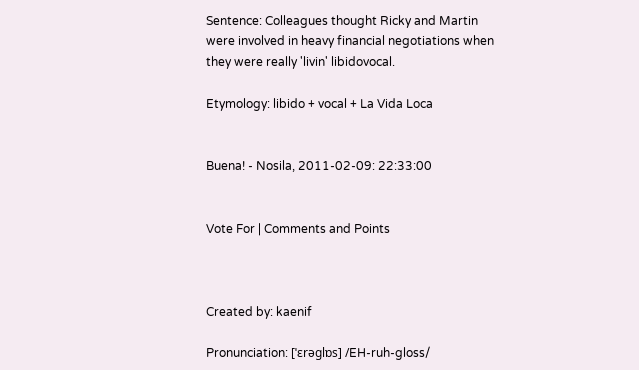Sentence: Colleagues thought Ricky and Martin were involved in heavy financial negotiations when they were really 'livin' libidovocal.

Etymology: libido + vocal + La Vida Loca


Buena! - Nosila, 2011-02-09: 22:33:00


Vote For | Comments and Points



Created by: kaenif

Pronunciation: [ˈɛrəglɒs] /EH-ruh-gloss/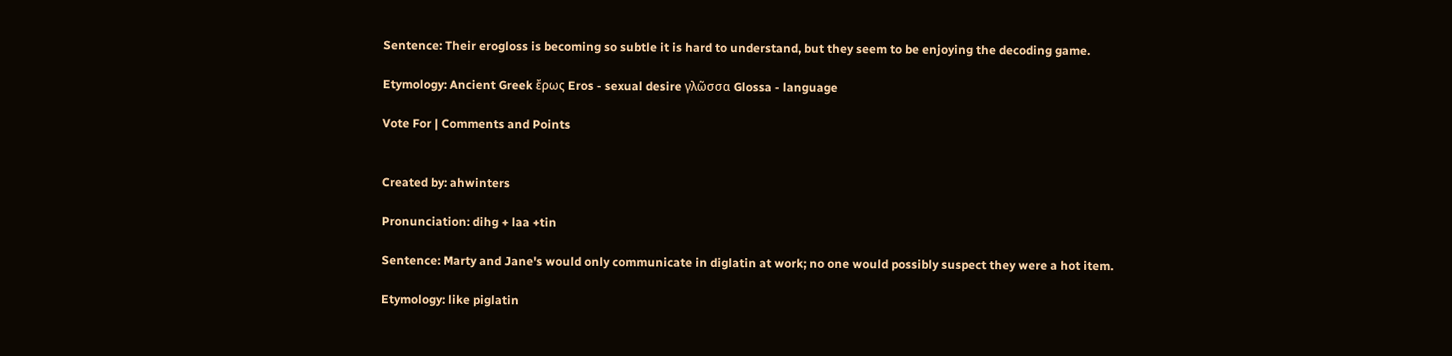Sentence: Their erogloss is becoming so subtle it is hard to understand, but they seem to be enjoying the decoding game.

Etymology: Ancient Greek ἔρως Eros - sexual desire γλῶσσα Glossa - language

Vote For | Comments and Points


Created by: ahwinters

Pronunciation: dihg + laa +tin

Sentence: Marty and Jane's would only communicate in diglatin at work; no one would possibly suspect they were a hot item.

Etymology: like piglatin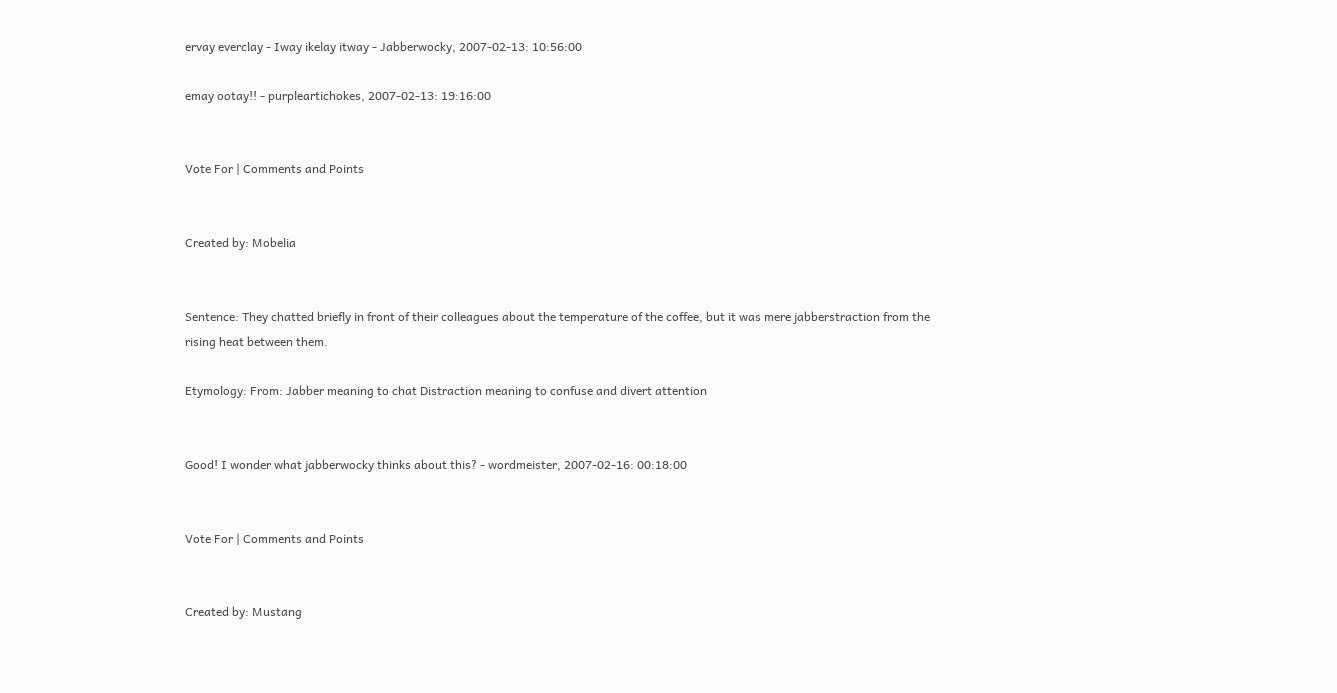ervay everclay - Iway ikelay itway - Jabberwocky, 2007-02-13: 10:56:00

emay ootay!! - purpleartichokes, 2007-02-13: 19:16:00


Vote For | Comments and Points


Created by: Mobelia


Sentence: They chatted briefly in front of their colleagues about the temperature of the coffee, but it was mere jabberstraction from the rising heat between them.

Etymology: From: Jabber meaning to chat Distraction meaning to confuse and divert attention


Good! I wonder what jabberwocky thinks about this? - wordmeister, 2007-02-16: 00:18:00


Vote For | Comments and Points


Created by: Mustang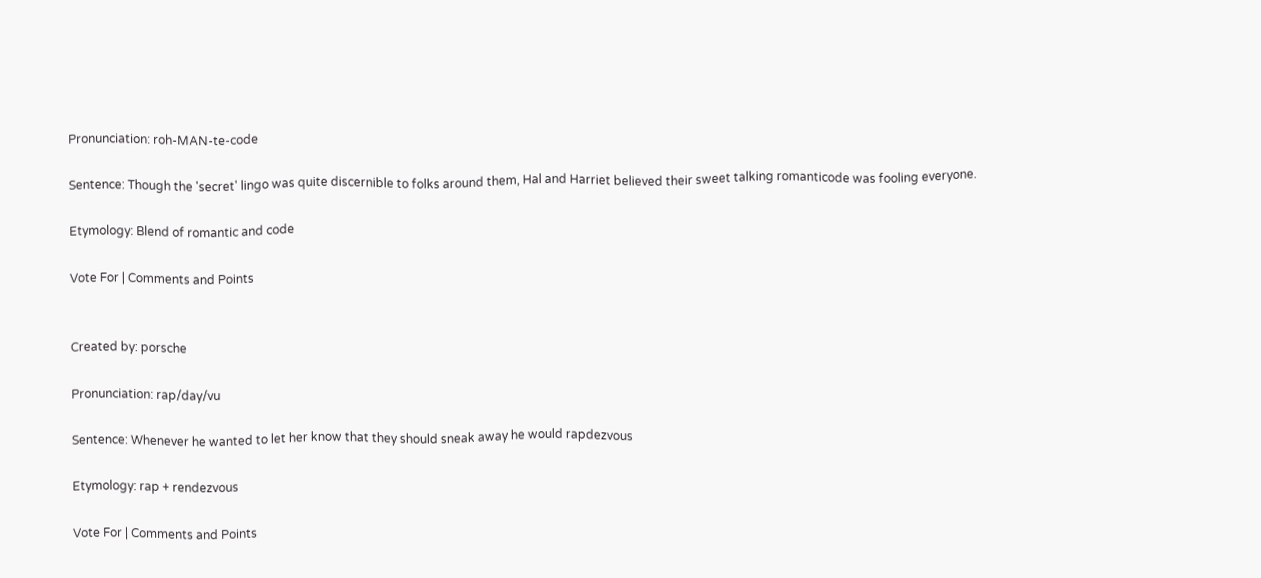Pronunciation: roh-MAN-te-code

Sentence: Though the 'secret' lingo was quite discernible to folks around them, Hal and Harriet believed their sweet talking romanticode was fooling everyone.

Etymology: Blend of romantic and code

Vote For | Comments and Points


Created by: porsche

Pronunciation: rap/day/vu

Sentence: Whenever he wanted to let her know that they should sneak away he would rapdezvous

Etymology: rap + rendezvous

Vote For | Comments and Points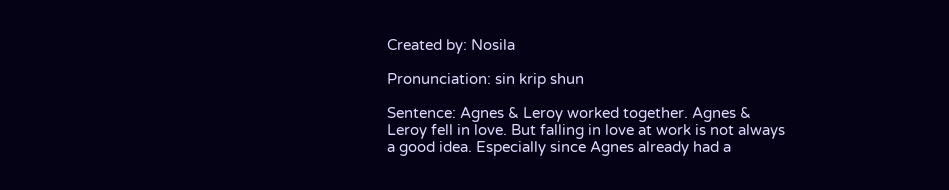Created by: Nosila

Pronunciation: sin krip shun

Sentence: Agnes & Leroy worked together. Agnes & Leroy fell in love. But falling in love at work is not always a good idea. Especially since Agnes already had a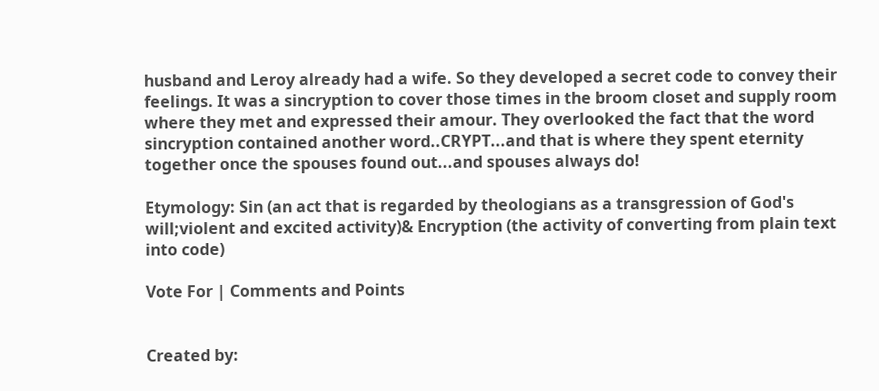husband and Leroy already had a wife. So they developed a secret code to convey their feelings. It was a sincryption to cover those times in the broom closet and supply room where they met and expressed their amour. They overlooked the fact that the word sincryption contained another word..CRYPT...and that is where they spent eternity together once the spouses found out...and spouses always do!

Etymology: Sin (an act that is regarded by theologians as a transgression of God's will;violent and excited activity)& Encryption (the activity of converting from plain text into code)

Vote For | Comments and Points


Created by: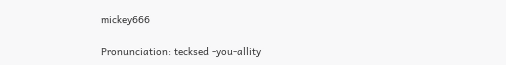mickey666

Pronunciation: tecksed -you-allity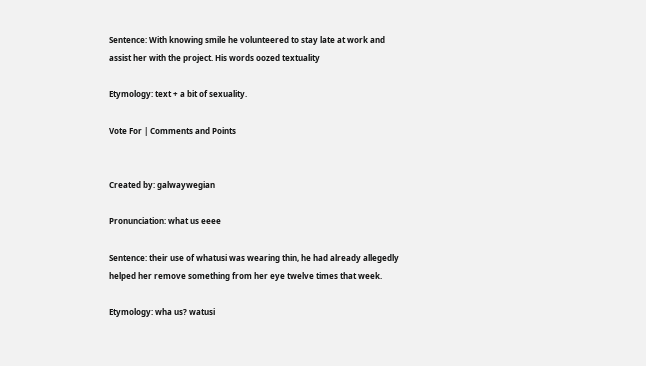Sentence: With knowing smile he volunteered to stay late at work and assist her with the project. His words oozed textuality

Etymology: text + a bit of sexuality.

Vote For | Comments and Points


Created by: galwaywegian

Pronunciation: what us eeee

Sentence: their use of whatusi was wearing thin, he had already allegedly helped her remove something from her eye twelve times that week.

Etymology: wha us? watusi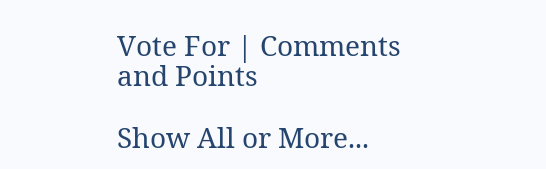Vote For | Comments and Points

Show All or More...